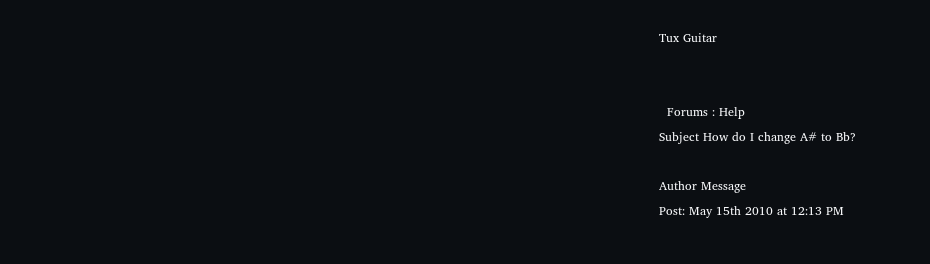Tux Guitar


  Forums : Help
Subject How do I change A# to Bb?

Author Message
Post: May 15th 2010 at 12:13 PM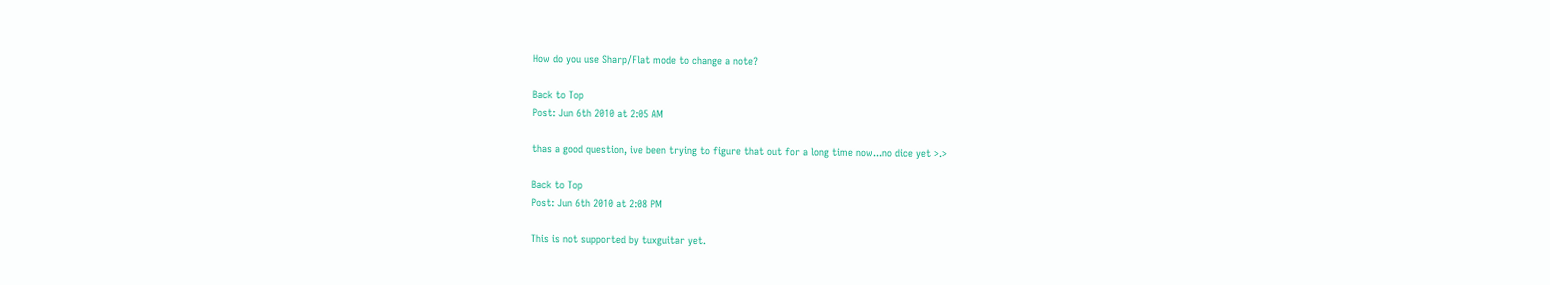How do you use Sharp/Flat mode to change a note?

Back to Top
Post: Jun 6th 2010 at 2:05 AM

thas a good question, ive been trying to figure that out for a long time now...no dice yet >.>

Back to Top
Post: Jun 6th 2010 at 2:08 PM

This is not supported by tuxguitar yet.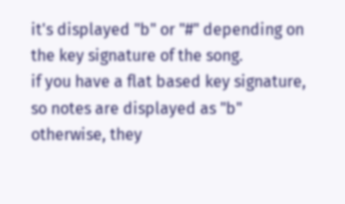it's displayed "b" or "#" depending on the key signature of the song.
if you have a flat based key signature, so notes are displayed as "b" otherwise, they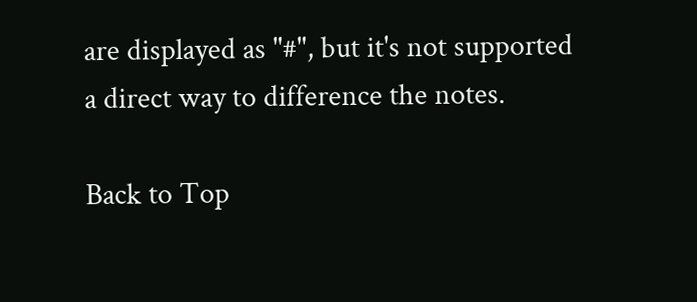are displayed as "#", but it's not supported a direct way to difference the notes.

Back to Top